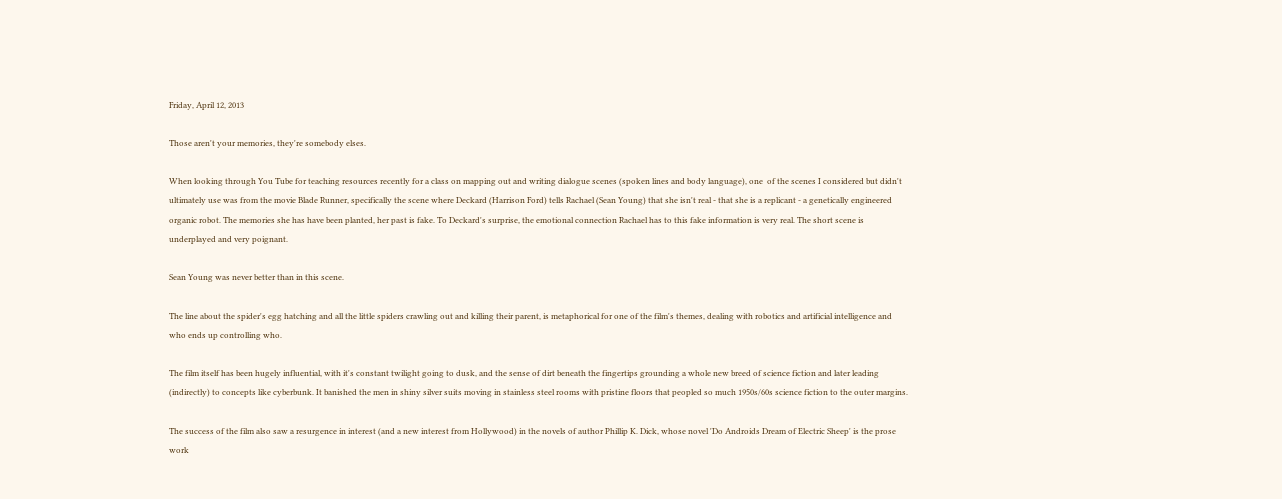Friday, April 12, 2013

Those aren't your memories, they're somebody elses.

When looking through You Tube for teaching resources recently for a class on mapping out and writing dialogue scenes (spoken lines and body language), one  of the scenes I considered but didn't ultimately use was from the movie Blade Runner, specifically the scene where Deckard (Harrison Ford) tells Rachael (Sean Young) that she isn't real - that she is a replicant - a genetically engineered organic robot. The memories she has have been planted, her past is fake. To Deckard's surprise, the emotional connection Rachael has to this fake information is very real. The short scene is underplayed and very poignant.

Sean Young was never better than in this scene.

The line about the spider's egg hatching and all the little spiders crawling out and killing their parent, is metaphorical for one of the film's themes, dealing with robotics and artificial intelligence and who ends up controlling who.

The film itself has been hugely influential, with it's constant twilight going to dusk, and the sense of dirt beneath the fingertips grounding a whole new breed of science fiction and later leading (indirectly) to concepts like cyberbunk. It banished the men in shiny silver suits moving in stainless steel rooms with pristine floors that peopled so much 1950s/60s science fiction to the outer margins.

The success of the film also saw a resurgence in interest (and a new interest from Hollywood) in the novels of author Phillip K. Dick, whose novel 'Do Androids Dream of Electric Sheep' is the prose work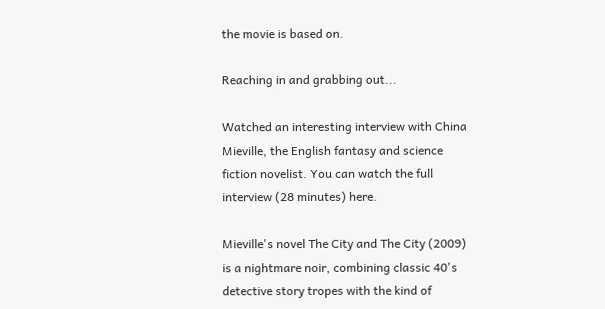the movie is based on.

Reaching in and grabbing out...

Watched an interesting interview with China Mieville, the English fantasy and science fiction novelist. You can watch the full interview (28 minutes) here.

Mieville's novel The City and The City (2009) is a nightmare noir, combining classic 40's detective story tropes with the kind of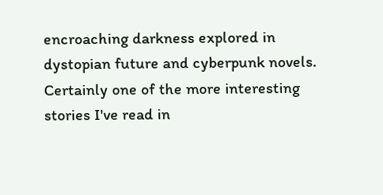encroaching darkness explored in dystopian future and cyberpunk novels. Certainly one of the more interesting stories I've read in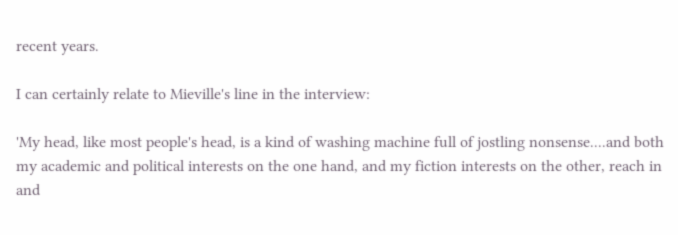recent years.

I can certainly relate to Mieville's line in the interview:

'My head, like most people's head, is a kind of washing machine full of jostling nonsense....and both my academic and political interests on the one hand, and my fiction interests on the other, reach in and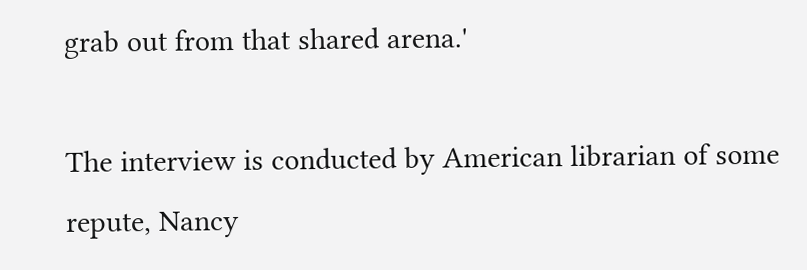grab out from that shared arena.'

The interview is conducted by American librarian of some repute, Nancy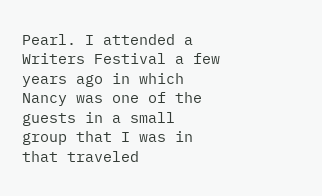Pearl. I attended a Writers Festival a few years ago in which Nancy was one of the guests in a small group that I was in that traveled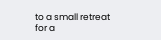to a small retreat for a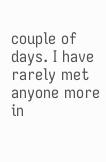couple of days. I have rarely met anyone more in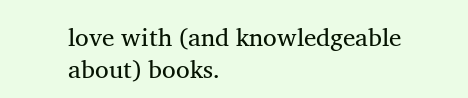love with (and knowledgeable about) books.